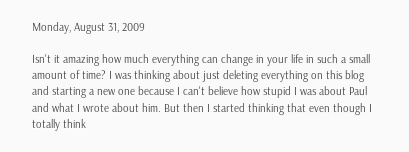Monday, August 31, 2009

Isn't it amazing how much everything can change in your life in such a small amount of time? I was thinking about just deleting everything on this blog and starting a new one because I can't believe how stupid I was about Paul and what I wrote about him. But then I started thinking that even though I totally think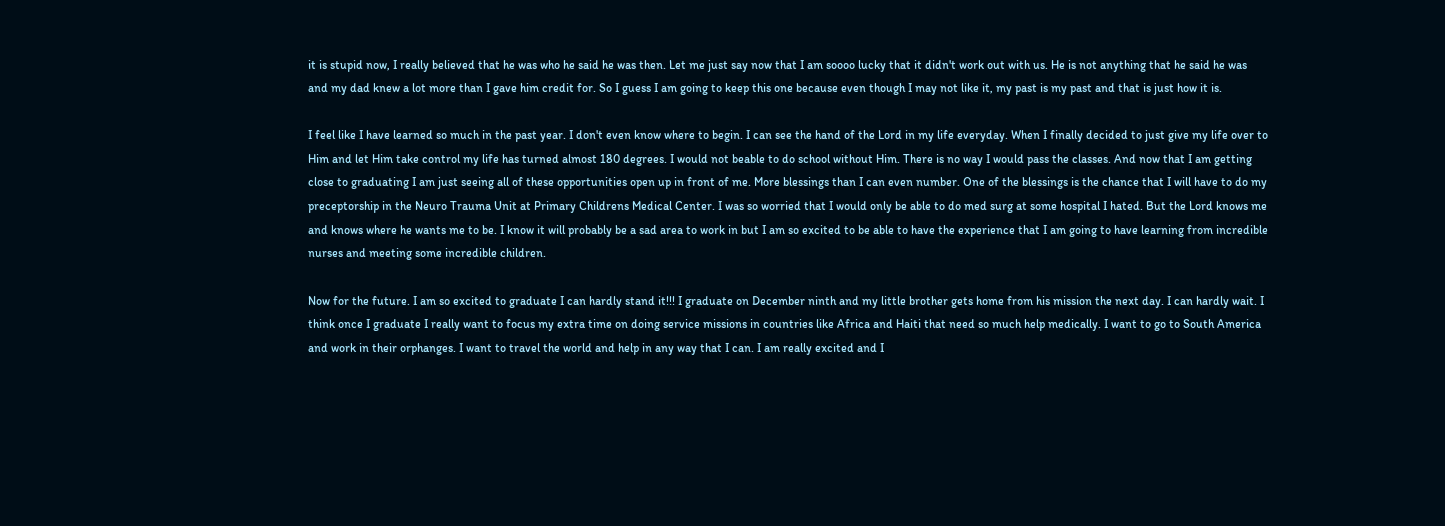it is stupid now, I really believed that he was who he said he was then. Let me just say now that I am soooo lucky that it didn't work out with us. He is not anything that he said he was and my dad knew a lot more than I gave him credit for. So I guess I am going to keep this one because even though I may not like it, my past is my past and that is just how it is.

I feel like I have learned so much in the past year. I don't even know where to begin. I can see the hand of the Lord in my life everyday. When I finally decided to just give my life over to Him and let Him take control my life has turned almost 180 degrees. I would not beable to do school without Him. There is no way I would pass the classes. And now that I am getting close to graduating I am just seeing all of these opportunities open up in front of me. More blessings than I can even number. One of the blessings is the chance that I will have to do my preceptorship in the Neuro Trauma Unit at Primary Childrens Medical Center. I was so worried that I would only be able to do med surg at some hospital I hated. But the Lord knows me and knows where he wants me to be. I know it will probably be a sad area to work in but I am so excited to be able to have the experience that I am going to have learning from incredible nurses and meeting some incredible children.

Now for the future. I am so excited to graduate I can hardly stand it!!! I graduate on December ninth and my little brother gets home from his mission the next day. I can hardly wait. I think once I graduate I really want to focus my extra time on doing service missions in countries like Africa and Haiti that need so much help medically. I want to go to South America and work in their orphanges. I want to travel the world and help in any way that I can. I am really excited and I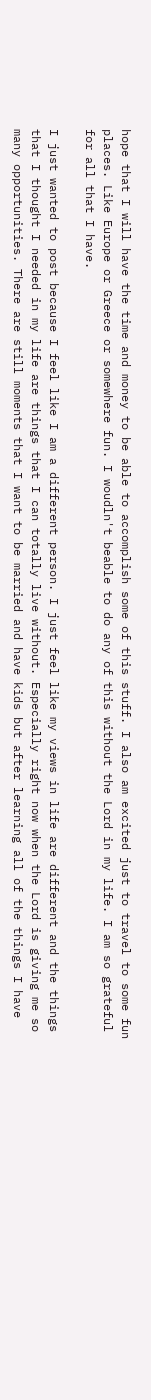hope that I will have the time and money to be able to accomplish some of this stuff. I also am excited just to travel to some fun places. Like Europe or Greece or somewhere fun. I woudln't beable to do any of this without the Lord in my life. I am so grateful for all that I have.

I just wanted to post because I feel like I am a different person. I just feel like my views in life are different and the things that I thought I needed in my life are things that I can totally live without. Especially right now when the Lord is giving me so many opportunities. There are still moments that I want to be married and have kids but after learning all of the things I have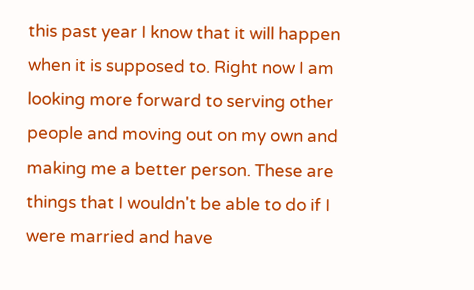this past year I know that it will happen when it is supposed to. Right now I am looking more forward to serving other people and moving out on my own and making me a better person. These are things that I wouldn't be able to do if I were married and have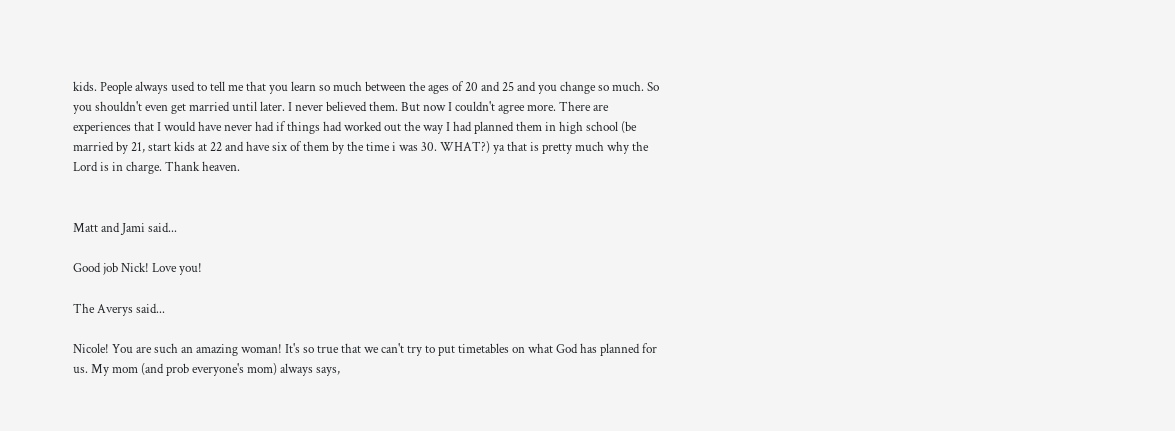kids. People always used to tell me that you learn so much between the ages of 20 and 25 and you change so much. So you shouldn't even get married until later. I never believed them. But now I couldn't agree more. There are experiences that I would have never had if things had worked out the way I had planned them in high school (be married by 21, start kids at 22 and have six of them by the time i was 30. WHAT?) ya that is pretty much why the Lord is in charge. Thank heaven.


Matt and Jami said...

Good job Nick! Love you!

The Averys said...

Nicole! You are such an amazing woman! It's so true that we can't try to put timetables on what God has planned for us. My mom (and prob everyone's mom) always says,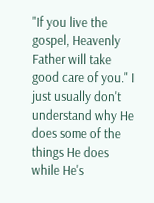"If you live the gospel, Heavenly Father will take good care of you." I just usually don't understand why He does some of the things He does while He's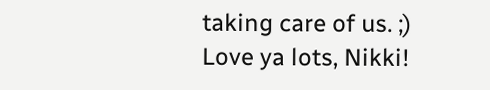taking care of us. ;) Love ya lots, Nikki!